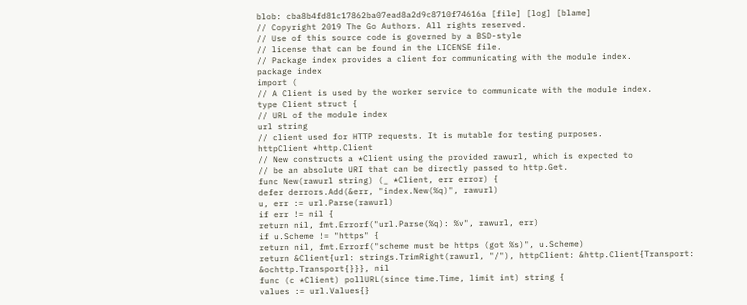blob: cba8b4fd81c17862ba07ead8a2d9c8710f74616a [file] [log] [blame]
// Copyright 2019 The Go Authors. All rights reserved.
// Use of this source code is governed by a BSD-style
// license that can be found in the LICENSE file.
// Package index provides a client for communicating with the module index.
package index
import (
// A Client is used by the worker service to communicate with the module index.
type Client struct {
// URL of the module index
url string
// client used for HTTP requests. It is mutable for testing purposes.
httpClient *http.Client
// New constructs a *Client using the provided rawurl, which is expected to
// be an absolute URI that can be directly passed to http.Get.
func New(rawurl string) (_ *Client, err error) {
defer derrors.Add(&err, "index.New(%q)", rawurl)
u, err := url.Parse(rawurl)
if err != nil {
return nil, fmt.Errorf("url.Parse(%q): %v", rawurl, err)
if u.Scheme != "https" {
return nil, fmt.Errorf("scheme must be https (got %s)", u.Scheme)
return &Client{url: strings.TrimRight(rawurl, "/"), httpClient: &http.Client{Transport: &ochttp.Transport{}}}, nil
func (c *Client) pollURL(since time.Time, limit int) string {
values := url.Values{}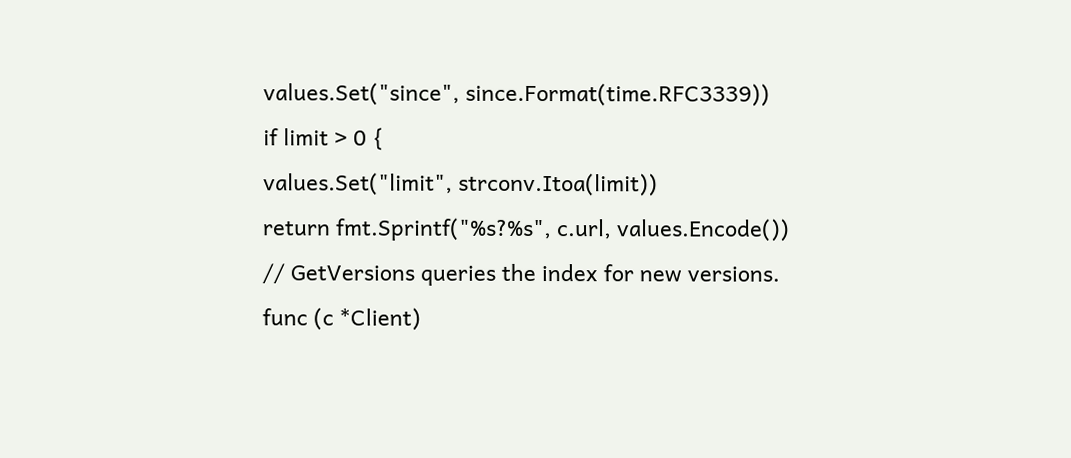values.Set("since", since.Format(time.RFC3339))
if limit > 0 {
values.Set("limit", strconv.Itoa(limit))
return fmt.Sprintf("%s?%s", c.url, values.Encode())
// GetVersions queries the index for new versions.
func (c *Client)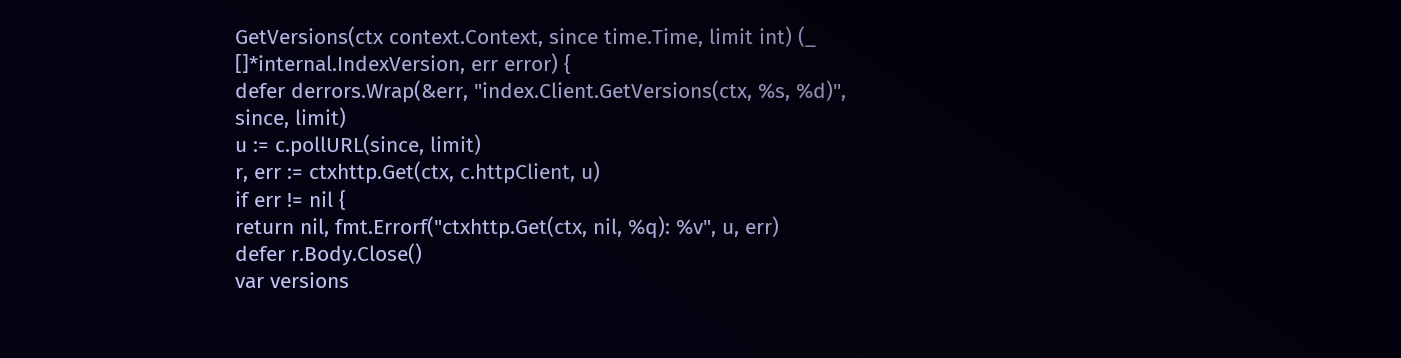GetVersions(ctx context.Context, since time.Time, limit int) (_ []*internal.IndexVersion, err error) {
defer derrors.Wrap(&err, "index.Client.GetVersions(ctx, %s, %d)", since, limit)
u := c.pollURL(since, limit)
r, err := ctxhttp.Get(ctx, c.httpClient, u)
if err != nil {
return nil, fmt.Errorf("ctxhttp.Get(ctx, nil, %q): %v", u, err)
defer r.Body.Close()
var versions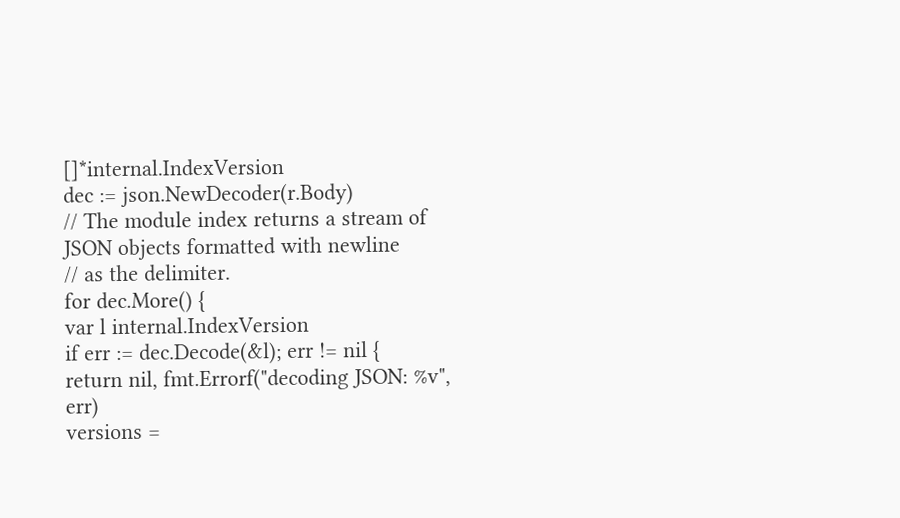[]*internal.IndexVersion
dec := json.NewDecoder(r.Body)
// The module index returns a stream of JSON objects formatted with newline
// as the delimiter.
for dec.More() {
var l internal.IndexVersion
if err := dec.Decode(&l); err != nil {
return nil, fmt.Errorf("decoding JSON: %v", err)
versions =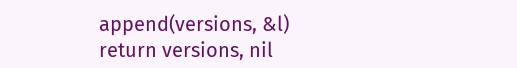append(versions, &l)
return versions, nil